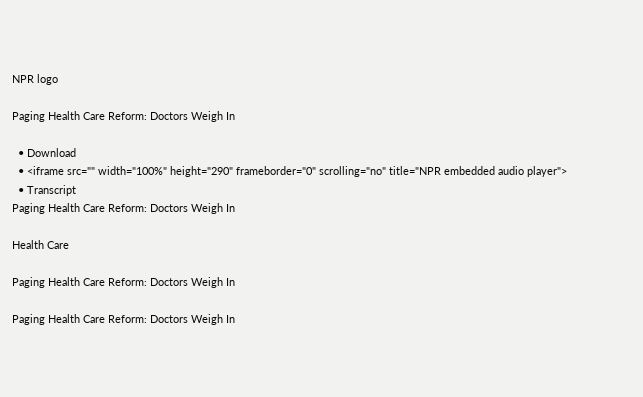NPR logo

Paging Health Care Reform: Doctors Weigh In

  • Download
  • <iframe src="" width="100%" height="290" frameborder="0" scrolling="no" title="NPR embedded audio player">
  • Transcript
Paging Health Care Reform: Doctors Weigh In

Health Care

Paging Health Care Reform: Doctors Weigh In

Paging Health Care Reform: Doctors Weigh In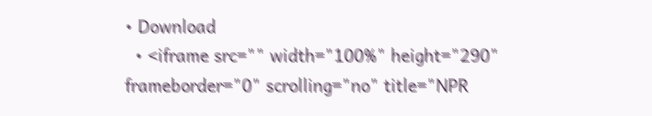• Download
  • <iframe src="" width="100%" height="290" frameborder="0" scrolling="no" title="NPR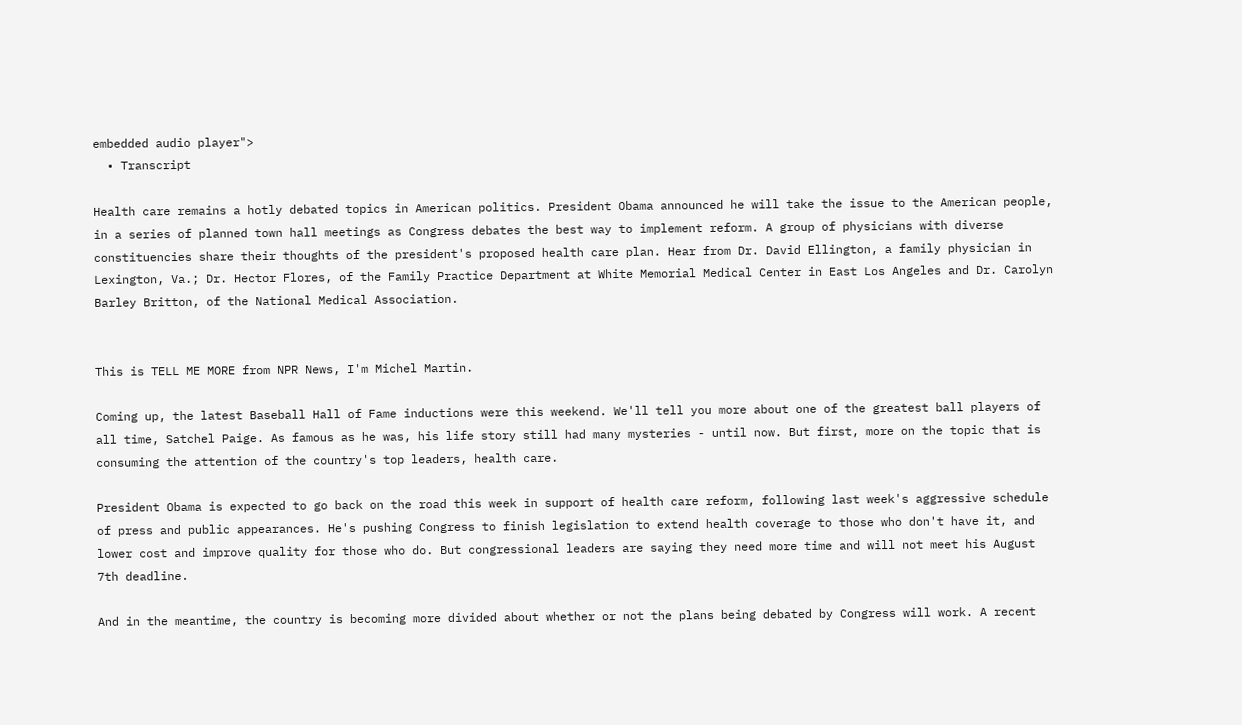embedded audio player">
  • Transcript

Health care remains a hotly debated topics in American politics. President Obama announced he will take the issue to the American people, in a series of planned town hall meetings as Congress debates the best way to implement reform. A group of physicians with diverse constituencies share their thoughts of the president's proposed health care plan. Hear from Dr. David Ellington, a family physician in Lexington, Va.; Dr. Hector Flores, of the Family Practice Department at White Memorial Medical Center in East Los Angeles and Dr. Carolyn Barley Britton, of the National Medical Association.


This is TELL ME MORE from NPR News, I'm Michel Martin.

Coming up, the latest Baseball Hall of Fame inductions were this weekend. We'll tell you more about one of the greatest ball players of all time, Satchel Paige. As famous as he was, his life story still had many mysteries - until now. But first, more on the topic that is consuming the attention of the country's top leaders, health care.

President Obama is expected to go back on the road this week in support of health care reform, following last week's aggressive schedule of press and public appearances. He's pushing Congress to finish legislation to extend health coverage to those who don't have it, and lower cost and improve quality for those who do. But congressional leaders are saying they need more time and will not meet his August 7th deadline.

And in the meantime, the country is becoming more divided about whether or not the plans being debated by Congress will work. A recent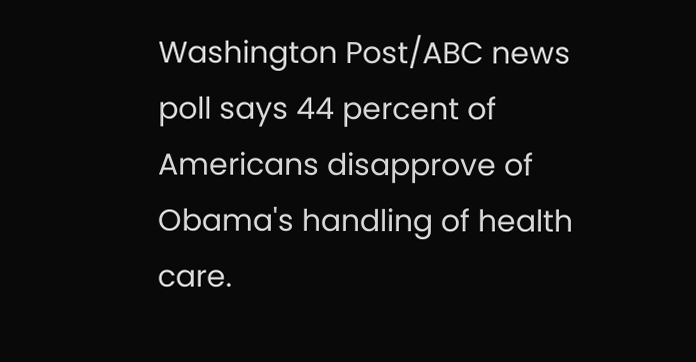Washington Post/ABC news poll says 44 percent of Americans disapprove of Obama's handling of health care.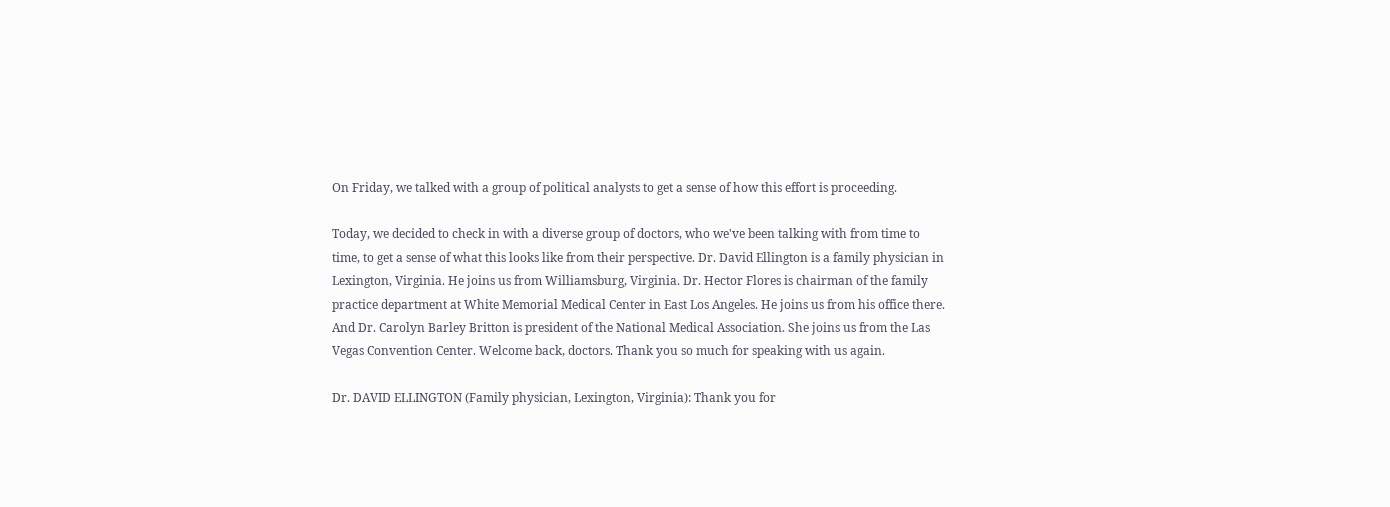On Friday, we talked with a group of political analysts to get a sense of how this effort is proceeding.

Today, we decided to check in with a diverse group of doctors, who we've been talking with from time to time, to get a sense of what this looks like from their perspective. Dr. David Ellington is a family physician in Lexington, Virginia. He joins us from Williamsburg, Virginia. Dr. Hector Flores is chairman of the family practice department at White Memorial Medical Center in East Los Angeles. He joins us from his office there. And Dr. Carolyn Barley Britton is president of the National Medical Association. She joins us from the Las Vegas Convention Center. Welcome back, doctors. Thank you so much for speaking with us again.

Dr. DAVID ELLINGTON (Family physician, Lexington, Virginia): Thank you for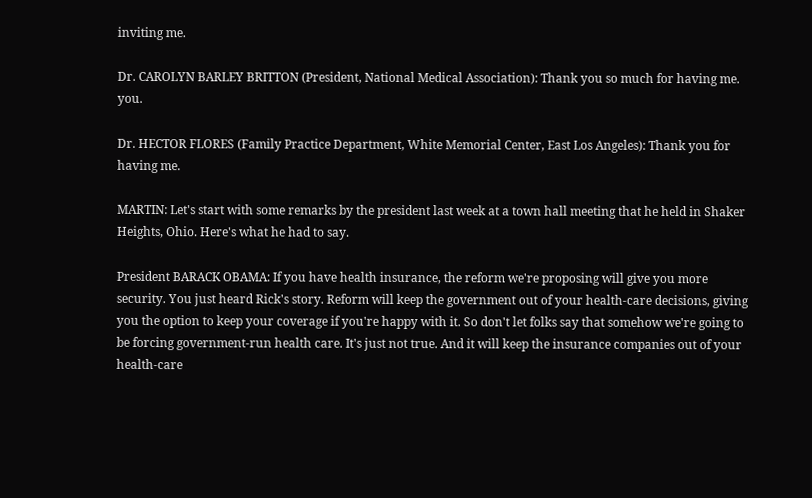inviting me.

Dr. CAROLYN BARLEY BRITTON (President, National Medical Association): Thank you so much for having me. you.

Dr. HECTOR FLORES (Family Practice Department, White Memorial Center, East Los Angeles): Thank you for having me.

MARTIN: Let's start with some remarks by the president last week at a town hall meeting that he held in Shaker Heights, Ohio. Here's what he had to say.

President BARACK OBAMA: If you have health insurance, the reform we're proposing will give you more security. You just heard Rick's story. Reform will keep the government out of your health-care decisions, giving you the option to keep your coverage if you're happy with it. So don't let folks say that somehow we're going to be forcing government-run health care. It's just not true. And it will keep the insurance companies out of your health-care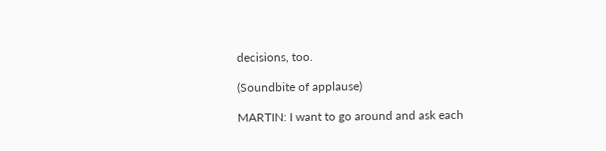decisions, too.

(Soundbite of applause)

MARTIN: I want to go around and ask each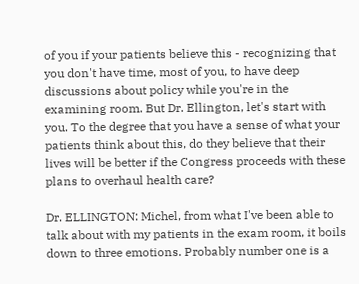of you if your patients believe this - recognizing that you don't have time, most of you, to have deep discussions about policy while you're in the examining room. But Dr. Ellington, let's start with you. To the degree that you have a sense of what your patients think about this, do they believe that their lives will be better if the Congress proceeds with these plans to overhaul health care?

Dr. ELLINGTON: Michel, from what I've been able to talk about with my patients in the exam room, it boils down to three emotions. Probably number one is a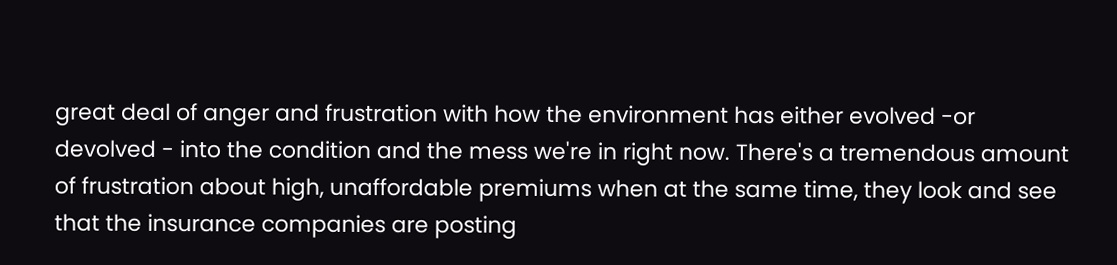great deal of anger and frustration with how the environment has either evolved -or devolved - into the condition and the mess we're in right now. There's a tremendous amount of frustration about high, unaffordable premiums when at the same time, they look and see that the insurance companies are posting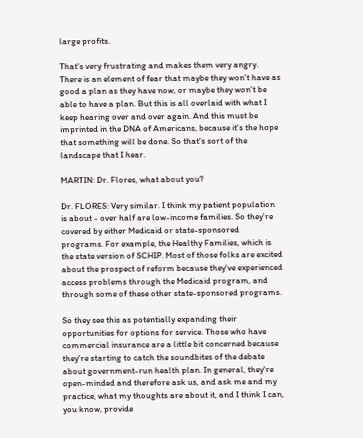large profits.

That's very frustrating and makes them very angry. There is an element of fear that maybe they won't have as good a plan as they have now, or maybe they won't be able to have a plan. But this is all overlaid with what I keep hearing over and over again. And this must be imprinted in the DNA of Americans, because it's the hope that something will be done. So that's sort of the landscape that I hear.

MARTIN: Dr. Flores, what about you?

Dr. FLORES: Very similar. I think my patient population is about - over half are low-income families. So they're covered by either Medicaid or state-sponsored programs. For example, the Healthy Families, which is the state version of SCHIP. Most of those folks are excited about the prospect of reform because they've experienced access problems through the Medicaid program, and through some of these other state-sponsored programs.

So they see this as potentially expanding their opportunities for options for service. Those who have commercial insurance are a little bit concerned because they're starting to catch the soundbites of the debate about government-run health plan. In general, they're open-minded and therefore ask us, and ask me and my practice, what my thoughts are about it, and I think I can, you know, provide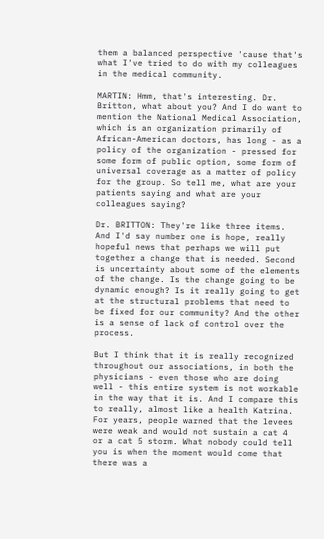them a balanced perspective 'cause that's what I've tried to do with my colleagues in the medical community.

MARTIN: Hmm, that's interesting. Dr. Britton, what about you? And I do want to mention the National Medical Association, which is an organization primarily of African-American doctors, has long - as a policy of the organization - pressed for some form of public option, some form of universal coverage as a matter of policy for the group. So tell me, what are your patients saying and what are your colleagues saying?

Dr. BRITTON: They're like three items. And I'd say number one is hope, really hopeful news that perhaps we will put together a change that is needed. Second is uncertainty about some of the elements of the change. Is the change going to be dynamic enough? Is it really going to get at the structural problems that need to be fixed for our community? And the other is a sense of lack of control over the process.

But I think that it is really recognized throughout our associations, in both the physicians - even those who are doing well - this entire system is not workable in the way that it is. And I compare this to really, almost like a health Katrina. For years, people warned that the levees were weak and would not sustain a cat 4 or a cat 5 storm. What nobody could tell you is when the moment would come that there was a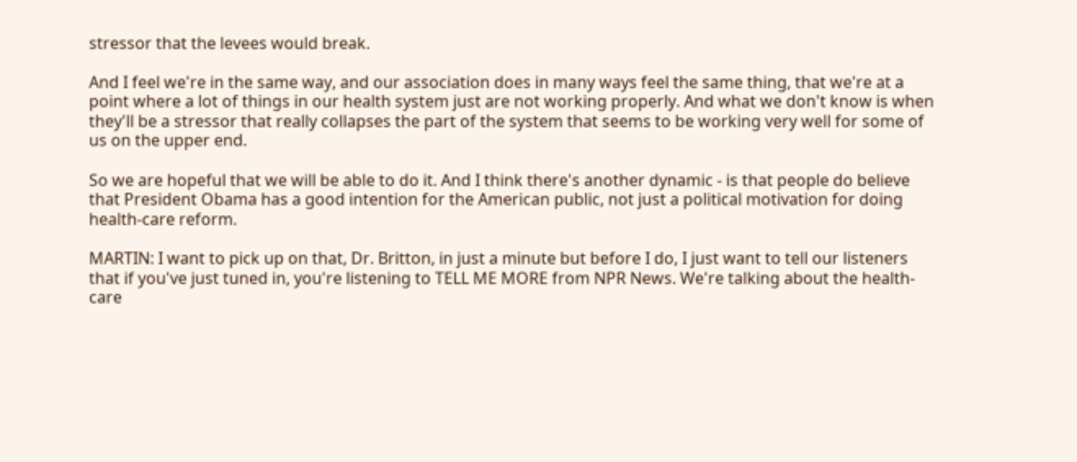stressor that the levees would break.

And I feel we're in the same way, and our association does in many ways feel the same thing, that we're at a point where a lot of things in our health system just are not working properly. And what we don't know is when they'll be a stressor that really collapses the part of the system that seems to be working very well for some of us on the upper end.

So we are hopeful that we will be able to do it. And I think there's another dynamic - is that people do believe that President Obama has a good intention for the American public, not just a political motivation for doing health-care reform.

MARTIN: I want to pick up on that, Dr. Britton, in just a minute but before I do, I just want to tell our listeners that if you've just tuned in, you're listening to TELL ME MORE from NPR News. We're talking about the health-care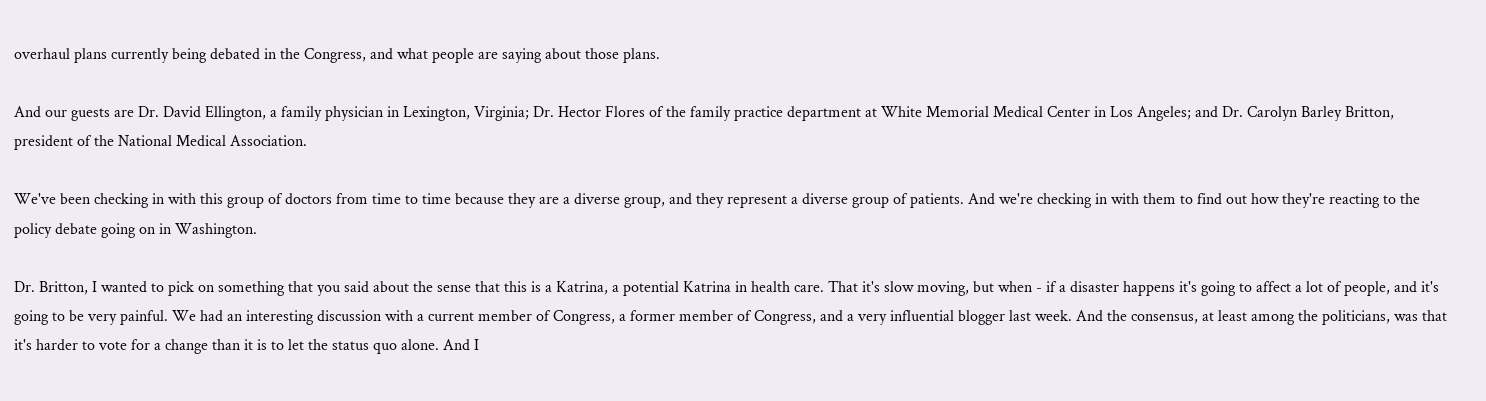overhaul plans currently being debated in the Congress, and what people are saying about those plans.

And our guests are Dr. David Ellington, a family physician in Lexington, Virginia; Dr. Hector Flores of the family practice department at White Memorial Medical Center in Los Angeles; and Dr. Carolyn Barley Britton, president of the National Medical Association.

We've been checking in with this group of doctors from time to time because they are a diverse group, and they represent a diverse group of patients. And we're checking in with them to find out how they're reacting to the policy debate going on in Washington.

Dr. Britton, I wanted to pick on something that you said about the sense that this is a Katrina, a potential Katrina in health care. That it's slow moving, but when - if a disaster happens it's going to affect a lot of people, and it's going to be very painful. We had an interesting discussion with a current member of Congress, a former member of Congress, and a very influential blogger last week. And the consensus, at least among the politicians, was that it's harder to vote for a change than it is to let the status quo alone. And I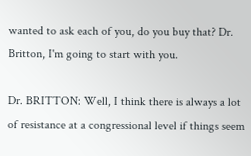wanted to ask each of you, do you buy that? Dr. Britton, I'm going to start with you.

Dr. BRITTON: Well, I think there is always a lot of resistance at a congressional level if things seem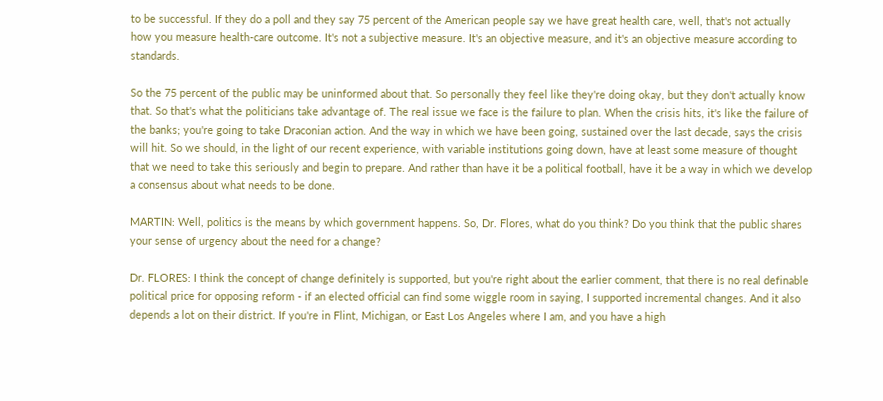to be successful. If they do a poll and they say 75 percent of the American people say we have great health care, well, that's not actually how you measure health-care outcome. It's not a subjective measure. It's an objective measure, and it's an objective measure according to standards.

So the 75 percent of the public may be uninformed about that. So personally they feel like they're doing okay, but they don't actually know that. So that's what the politicians take advantage of. The real issue we face is the failure to plan. When the crisis hits, it's like the failure of the banks; you're going to take Draconian action. And the way in which we have been going, sustained over the last decade, says the crisis will hit. So we should, in the light of our recent experience, with variable institutions going down, have at least some measure of thought that we need to take this seriously and begin to prepare. And rather than have it be a political football, have it be a way in which we develop a consensus about what needs to be done.

MARTIN: Well, politics is the means by which government happens. So, Dr. Flores, what do you think? Do you think that the public shares your sense of urgency about the need for a change?

Dr. FLORES: I think the concept of change definitely is supported, but you're right about the earlier comment, that there is no real definable political price for opposing reform - if an elected official can find some wiggle room in saying, I supported incremental changes. And it also depends a lot on their district. If you're in Flint, Michigan, or East Los Angeles where I am, and you have a high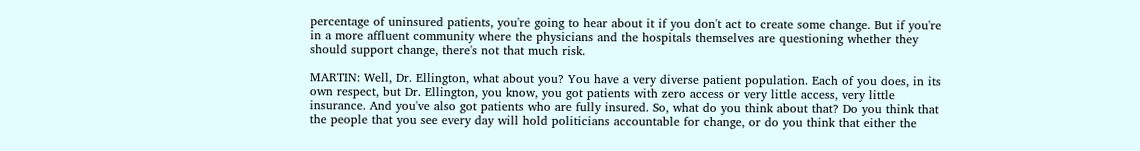percentage of uninsured patients, you're going to hear about it if you don't act to create some change. But if you're in a more affluent community where the physicians and the hospitals themselves are questioning whether they should support change, there's not that much risk.

MARTIN: Well, Dr. Ellington, what about you? You have a very diverse patient population. Each of you does, in its own respect, but Dr. Ellington, you know, you got patients with zero access or very little access, very little insurance. And you've also got patients who are fully insured. So, what do you think about that? Do you think that the people that you see every day will hold politicians accountable for change, or do you think that either the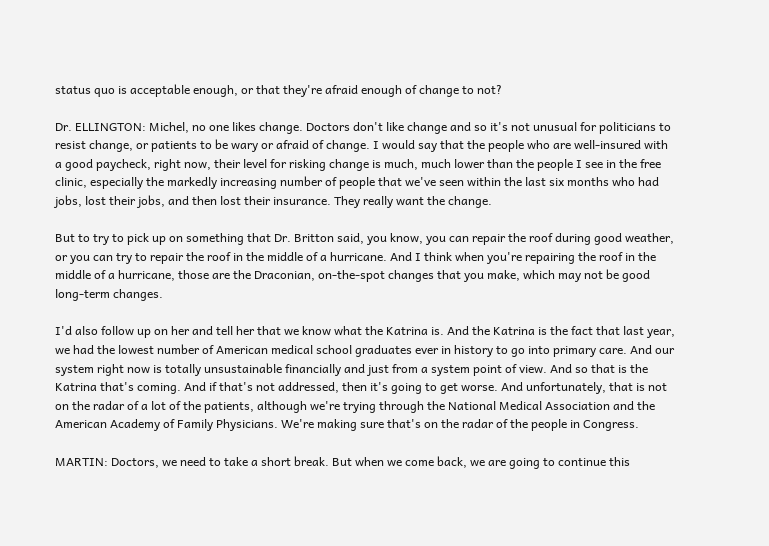status quo is acceptable enough, or that they're afraid enough of change to not?

Dr. ELLINGTON: Michel, no one likes change. Doctors don't like change and so it's not unusual for politicians to resist change, or patients to be wary or afraid of change. I would say that the people who are well-insured with a good paycheck, right now, their level for risking change is much, much lower than the people I see in the free clinic, especially the markedly increasing number of people that we've seen within the last six months who had jobs, lost their jobs, and then lost their insurance. They really want the change.

But to try to pick up on something that Dr. Britton said, you know, you can repair the roof during good weather, or you can try to repair the roof in the middle of a hurricane. And I think when you're repairing the roof in the middle of a hurricane, those are the Draconian, on-the-spot changes that you make, which may not be good long-term changes.

I'd also follow up on her and tell her that we know what the Katrina is. And the Katrina is the fact that last year, we had the lowest number of American medical school graduates ever in history to go into primary care. And our system right now is totally unsustainable financially and just from a system point of view. And so that is the Katrina that's coming. And if that's not addressed, then it's going to get worse. And unfortunately, that is not on the radar of a lot of the patients, although we're trying through the National Medical Association and the American Academy of Family Physicians. We're making sure that's on the radar of the people in Congress.

MARTIN: Doctors, we need to take a short break. But when we come back, we are going to continue this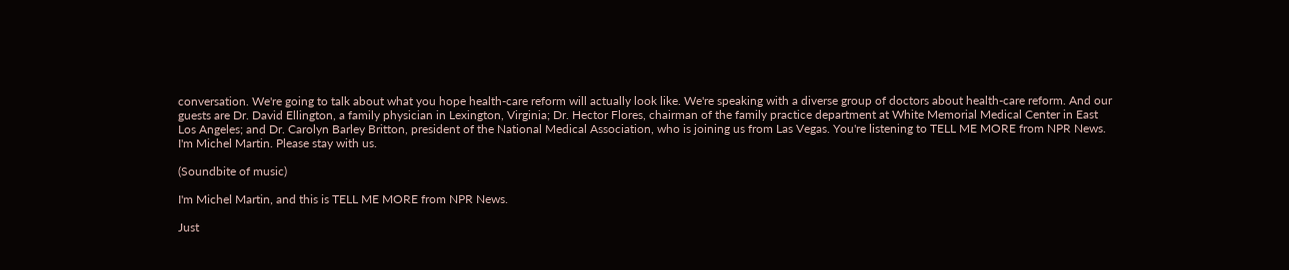conversation. We're going to talk about what you hope health-care reform will actually look like. We're speaking with a diverse group of doctors about health-care reform. And our guests are Dr. David Ellington, a family physician in Lexington, Virginia; Dr. Hector Flores, chairman of the family practice department at White Memorial Medical Center in East Los Angeles; and Dr. Carolyn Barley Britton, president of the National Medical Association, who is joining us from Las Vegas. You're listening to TELL ME MORE from NPR News. I'm Michel Martin. Please stay with us.

(Soundbite of music)

I'm Michel Martin, and this is TELL ME MORE from NPR News.

Just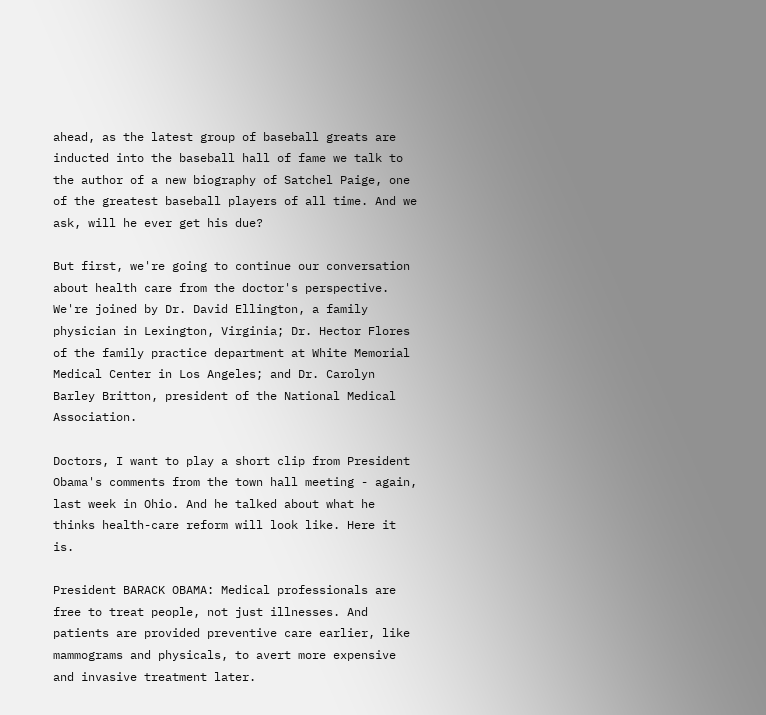ahead, as the latest group of baseball greats are inducted into the baseball hall of fame we talk to the author of a new biography of Satchel Paige, one of the greatest baseball players of all time. And we ask, will he ever get his due?

But first, we're going to continue our conversation about health care from the doctor's perspective. We're joined by Dr. David Ellington, a family physician in Lexington, Virginia; Dr. Hector Flores of the family practice department at White Memorial Medical Center in Los Angeles; and Dr. Carolyn Barley Britton, president of the National Medical Association.

Doctors, I want to play a short clip from President Obama's comments from the town hall meeting - again, last week in Ohio. And he talked about what he thinks health-care reform will look like. Here it is.

President BARACK OBAMA: Medical professionals are free to treat people, not just illnesses. And patients are provided preventive care earlier, like mammograms and physicals, to avert more expensive and invasive treatment later.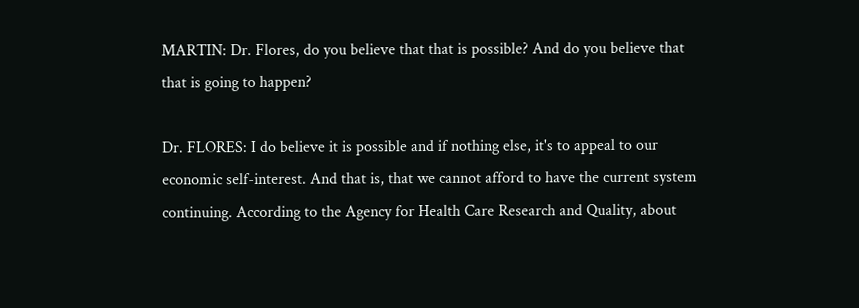MARTIN: Dr. Flores, do you believe that that is possible? And do you believe that that is going to happen?

Dr. FLORES: I do believe it is possible and if nothing else, it's to appeal to our economic self-interest. And that is, that we cannot afford to have the current system continuing. According to the Agency for Health Care Research and Quality, about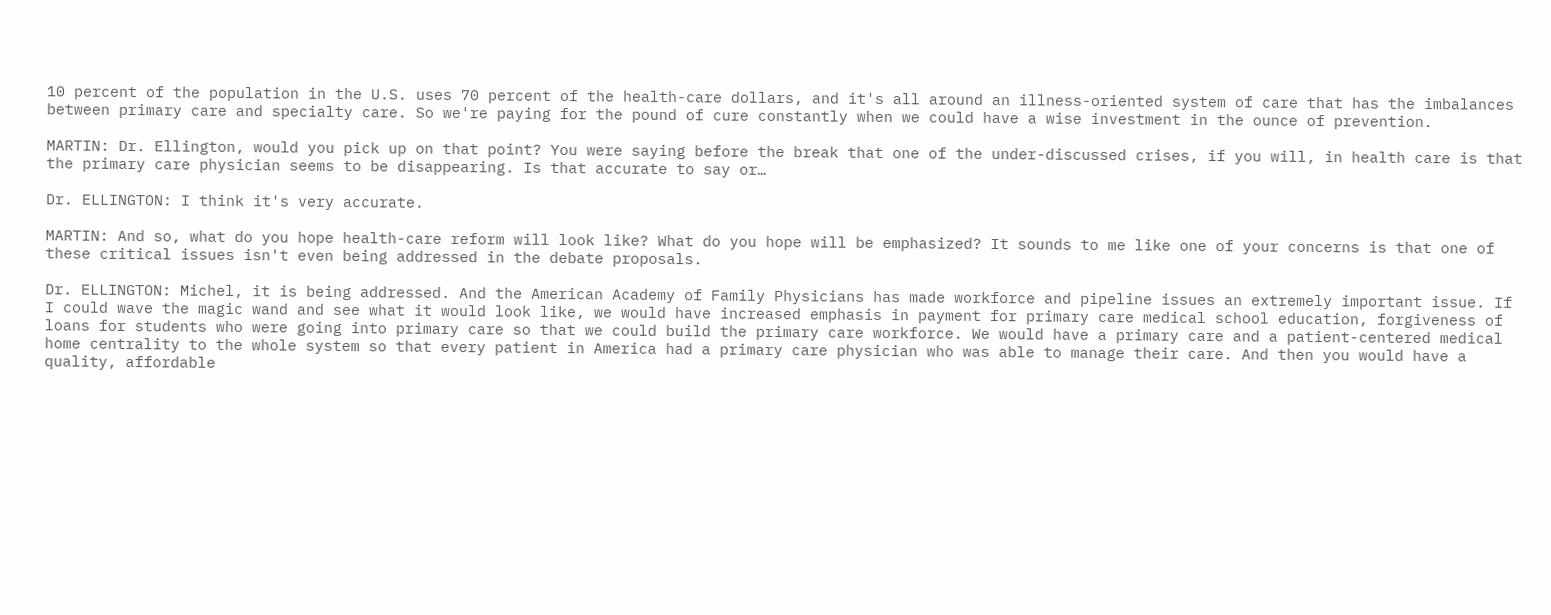10 percent of the population in the U.S. uses 70 percent of the health-care dollars, and it's all around an illness-oriented system of care that has the imbalances between primary care and specialty care. So we're paying for the pound of cure constantly when we could have a wise investment in the ounce of prevention.

MARTIN: Dr. Ellington, would you pick up on that point? You were saying before the break that one of the under-discussed crises, if you will, in health care is that the primary care physician seems to be disappearing. Is that accurate to say or…

Dr. ELLINGTON: I think it's very accurate.

MARTIN: And so, what do you hope health-care reform will look like? What do you hope will be emphasized? It sounds to me like one of your concerns is that one of these critical issues isn't even being addressed in the debate proposals.

Dr. ELLINGTON: Michel, it is being addressed. And the American Academy of Family Physicians has made workforce and pipeline issues an extremely important issue. If I could wave the magic wand and see what it would look like, we would have increased emphasis in payment for primary care medical school education, forgiveness of loans for students who were going into primary care so that we could build the primary care workforce. We would have a primary care and a patient-centered medical home centrality to the whole system so that every patient in America had a primary care physician who was able to manage their care. And then you would have a quality, affordable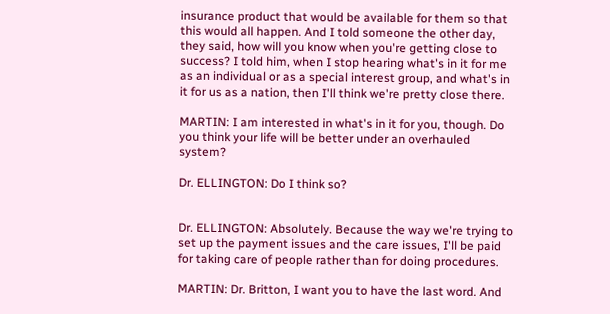insurance product that would be available for them so that this would all happen. And I told someone the other day, they said, how will you know when you're getting close to success? I told him, when I stop hearing what's in it for me as an individual or as a special interest group, and what's in it for us as a nation, then I'll think we're pretty close there.

MARTIN: I am interested in what's in it for you, though. Do you think your life will be better under an overhauled system?

Dr. ELLINGTON: Do I think so?


Dr. ELLINGTON: Absolutely. Because the way we're trying to set up the payment issues and the care issues, I'll be paid for taking care of people rather than for doing procedures.

MARTIN: Dr. Britton, I want you to have the last word. And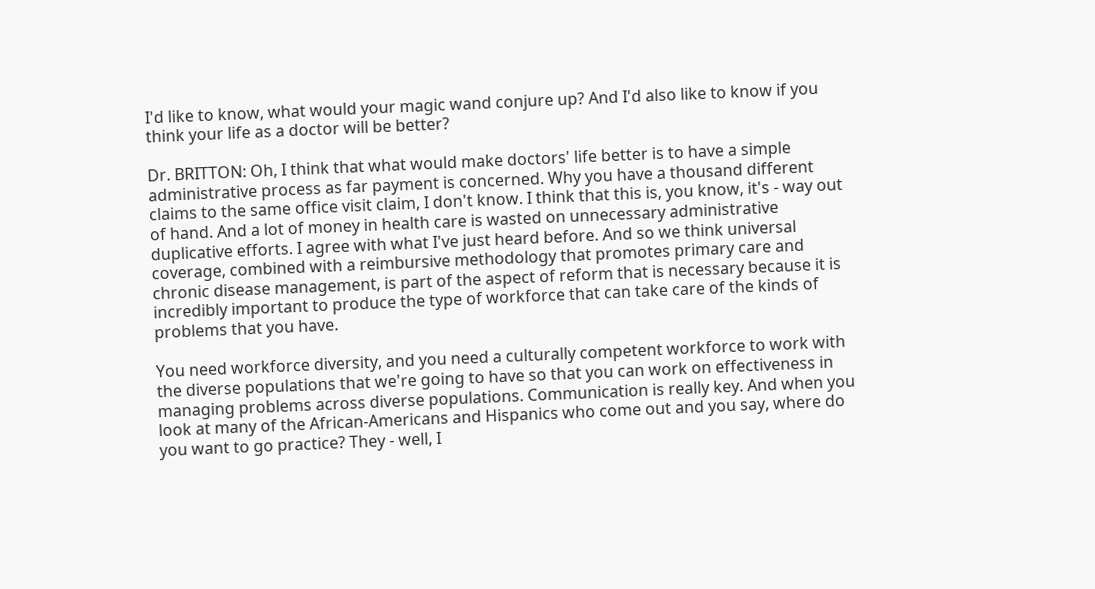I'd like to know, what would your magic wand conjure up? And I'd also like to know if you think your life as a doctor will be better?

Dr. BRITTON: Oh, I think that what would make doctors' life better is to have a simple administrative process as far payment is concerned. Why you have a thousand different claims to the same office visit claim, I don't know. I think that this is, you know, it's - way out of hand. And a lot of money in health care is wasted on unnecessary administrative duplicative efforts. I agree with what I've just heard before. And so we think universal coverage, combined with a reimbursive methodology that promotes primary care and chronic disease management, is part of the aspect of reform that is necessary because it is incredibly important to produce the type of workforce that can take care of the kinds of problems that you have.

You need workforce diversity, and you need a culturally competent workforce to work with the diverse populations that we're going to have so that you can work on effectiveness in managing problems across diverse populations. Communication is really key. And when you look at many of the African-Americans and Hispanics who come out and you say, where do you want to go practice? They - well, I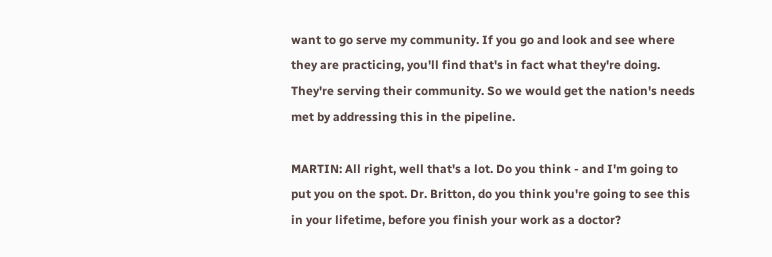want to go serve my community. If you go and look and see where they are practicing, you'll find that's in fact what they're doing. They're serving their community. So we would get the nation's needs met by addressing this in the pipeline.

MARTIN: All right, well that's a lot. Do you think - and I'm going to put you on the spot. Dr. Britton, do you think you're going to see this in your lifetime, before you finish your work as a doctor?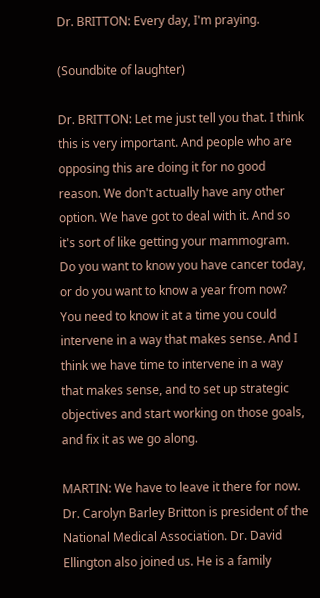Dr. BRITTON: Every day, I'm praying.

(Soundbite of laughter)

Dr. BRITTON: Let me just tell you that. I think this is very important. And people who are opposing this are doing it for no good reason. We don't actually have any other option. We have got to deal with it. And so it's sort of like getting your mammogram. Do you want to know you have cancer today, or do you want to know a year from now? You need to know it at a time you could intervene in a way that makes sense. And I think we have time to intervene in a way that makes sense, and to set up strategic objectives and start working on those goals, and fix it as we go along.

MARTIN: We have to leave it there for now. Dr. Carolyn Barley Britton is president of the National Medical Association. Dr. David Ellington also joined us. He is a family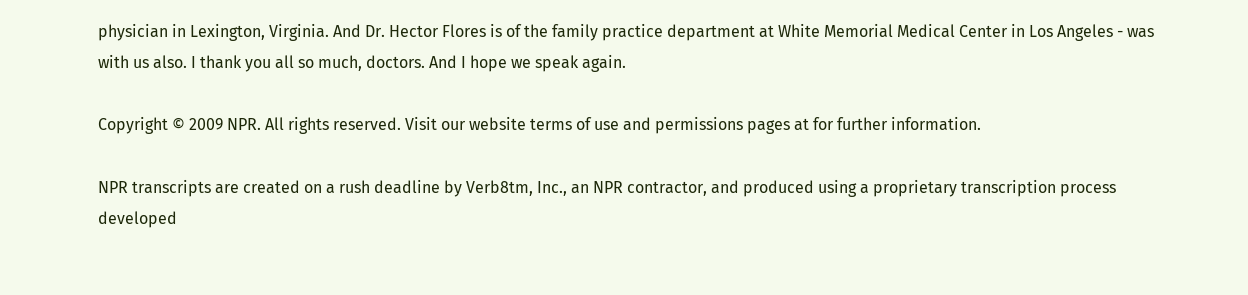physician in Lexington, Virginia. And Dr. Hector Flores is of the family practice department at White Memorial Medical Center in Los Angeles - was with us also. I thank you all so much, doctors. And I hope we speak again.

Copyright © 2009 NPR. All rights reserved. Visit our website terms of use and permissions pages at for further information.

NPR transcripts are created on a rush deadline by Verb8tm, Inc., an NPR contractor, and produced using a proprietary transcription process developed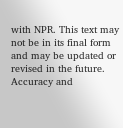with NPR. This text may not be in its final form and may be updated or revised in the future. Accuracy and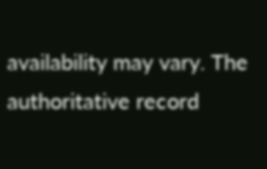availability may vary. The authoritative record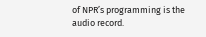of NPR’s programming is the audio record.